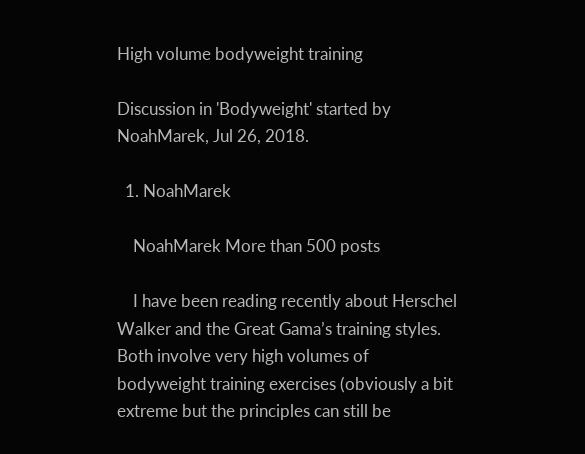High volume bodyweight training

Discussion in 'Bodyweight' started by NoahMarek, Jul 26, 2018.

  1. NoahMarek

    NoahMarek More than 500 posts

    I have been reading recently about Herschel Walker and the Great Gama’s training styles. Both involve very high volumes of bodyweight training exercises (obviously a bit extreme but the principles can still be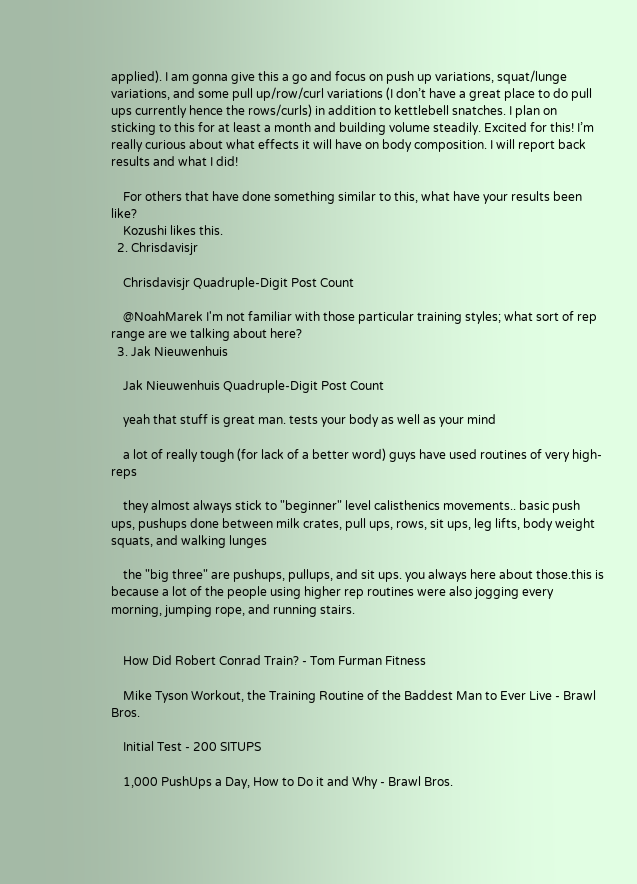applied). I am gonna give this a go and focus on push up variations, squat/lunge variations, and some pull up/row/curl variations (I don’t have a great place to do pull ups currently hence the rows/curls) in addition to kettlebell snatches. I plan on sticking to this for at least a month and building volume steadily. Excited for this! I’m really curious about what effects it will have on body composition. I will report back results and what I did!

    For others that have done something similar to this, what have your results been like?
    Kozushi likes this.
  2. Chrisdavisjr

    Chrisdavisjr Quadruple-Digit Post Count

    @NoahMarek I'm not familiar with those particular training styles; what sort of rep range are we talking about here?
  3. Jak Nieuwenhuis

    Jak Nieuwenhuis Quadruple-Digit Post Count

    yeah that stuff is great man. tests your body as well as your mind

    a lot of really tough (for lack of a better word) guys have used routines of very high-reps

    they almost always stick to "beginner" level calisthenics movements.. basic push ups, pushups done between milk crates, pull ups, rows, sit ups, leg lifts, body weight squats, and walking lunges

    the "big three" are pushups, pullups, and sit ups. you always here about those.this is because a lot of the people using higher rep routines were also jogging every morning, jumping rope, and running stairs.


    How Did Robert Conrad Train? - Tom Furman Fitness

    Mike Tyson Workout, the Training Routine of the Baddest Man to Ever Live - Brawl Bros.

    Initial Test - 200 SITUPS

    1,000 PushUps a Day, How to Do it and Why - Brawl Bros.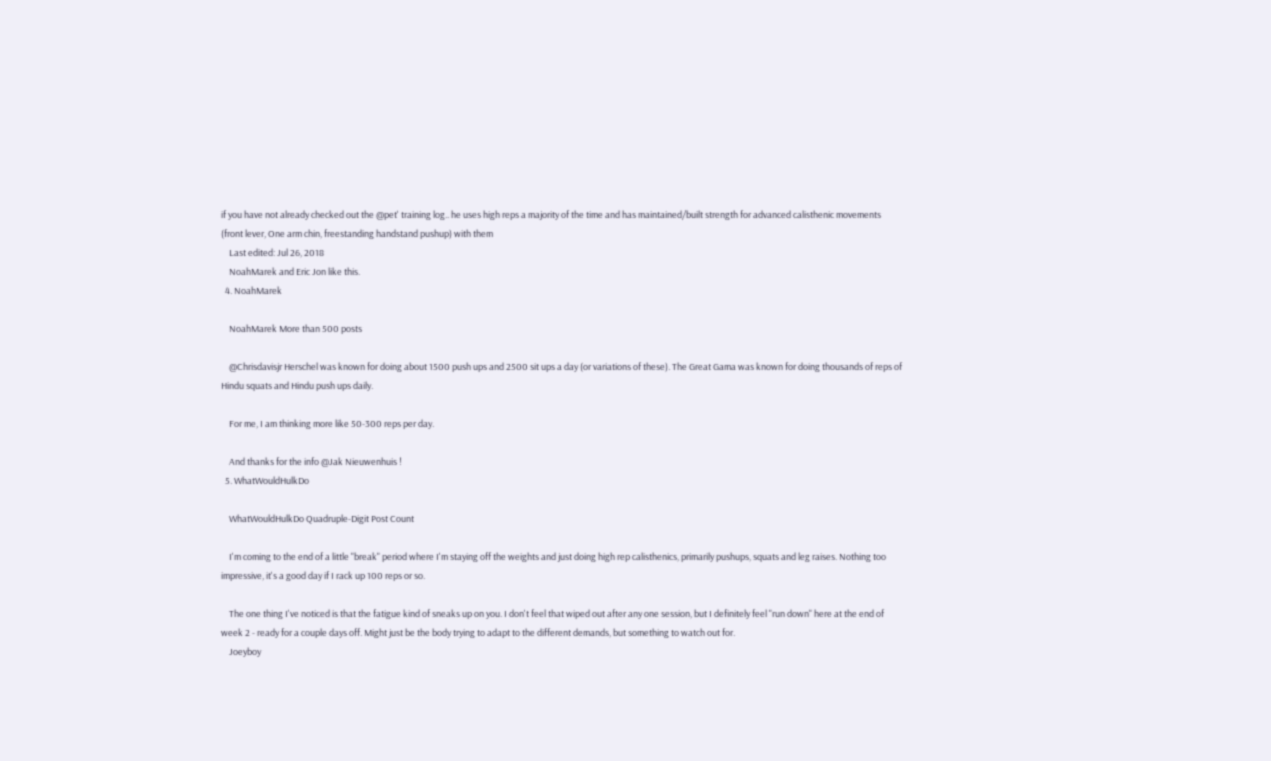if you have not already checked out the @pet' training log.. he uses high reps a majority of the time and has maintained/built strength for advanced calisthenic movements (front lever, One arm chin, freestanding handstand pushup) with them
    Last edited: Jul 26, 2018
    NoahMarek and Eric Jon like this.
  4. NoahMarek

    NoahMarek More than 500 posts

    @Chrisdavisjr Herschel was known for doing about 1500 push ups and 2500 sit ups a day (or variations of these). The Great Gama was known for doing thousands of reps of Hindu squats and Hindu push ups daily.

    For me, I am thinking more like 50-300 reps per day.

    And thanks for the info @Jak Nieuwenhuis !
  5. WhatWouldHulkDo

    WhatWouldHulkDo Quadruple-Digit Post Count

    I'm coming to the end of a little "break" period where I'm staying off the weights and just doing high rep calisthenics, primarily pushups, squats and leg raises. Nothing too impressive, it's a good day if I rack up 100 reps or so.

    The one thing I've noticed is that the fatigue kind of sneaks up on you. I don't feel that wiped out after any one session, but I definitely feel "run down" here at the end of week 2 - ready for a couple days off. Might just be the body trying to adapt to the different demands, but something to watch out for.
    Joeyboy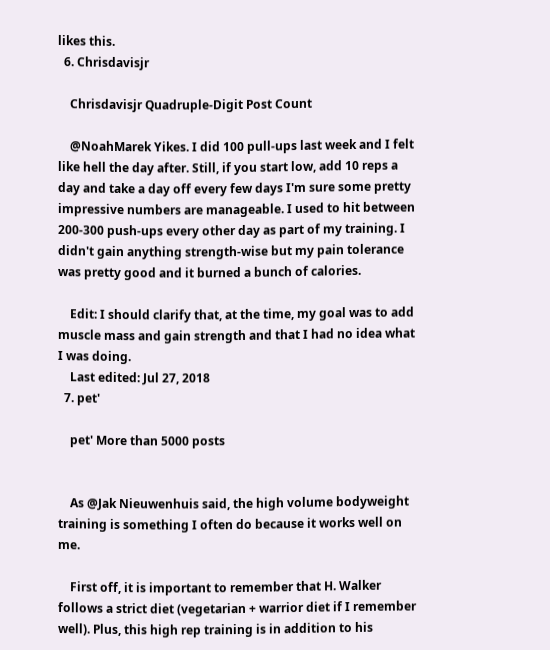likes this.
  6. Chrisdavisjr

    Chrisdavisjr Quadruple-Digit Post Count

    @NoahMarek Yikes. I did 100 pull-ups last week and I felt like hell the day after. Still, if you start low, add 10 reps a day and take a day off every few days I'm sure some pretty impressive numbers are manageable. I used to hit between 200-300 push-ups every other day as part of my training. I didn't gain anything strength-wise but my pain tolerance was pretty good and it burned a bunch of calories.

    Edit: I should clarify that, at the time, my goal was to add muscle mass and gain strength and that I had no idea what I was doing.
    Last edited: Jul 27, 2018
  7. pet'

    pet' More than 5000 posts


    As @Jak Nieuwenhuis said, the high volume bodyweight training is something I often do because it works well on me.

    First off, it is important to remember that H. Walker follows a strict diet (vegetarian + warrior diet if I remember well). Plus, this high rep training is in addition to his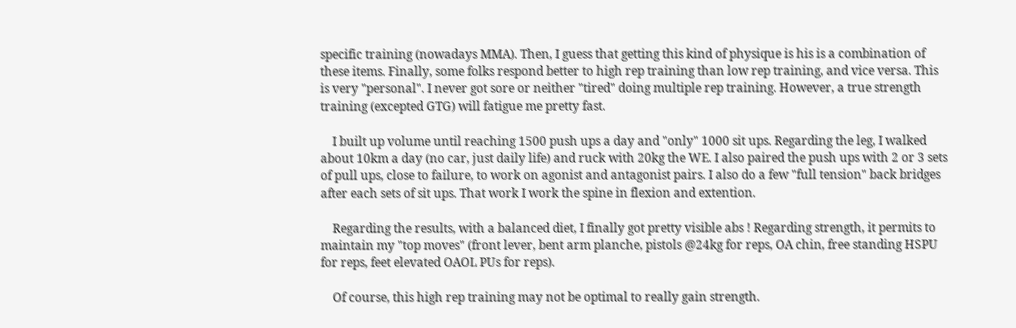specific training (nowadays MMA). Then, I guess that getting this kind of physique is his is a combination of these items. Finally, some folks respond better to high rep training than low rep training, and vice versa. This is very "personal". I never got sore or neither "tired" doing multiple rep training. However, a true strength training (excepted GTG) will fatigue me pretty fast.

    I built up volume until reaching 1500 push ups a day and "only" 1000 sit ups. Regarding the leg, I walked about 10km a day (no car, just daily life) and ruck with 20kg the WE. I also paired the push ups with 2 or 3 sets of pull ups, close to failure, to work on agonist and antagonist pairs. I also do a few "full tension" back bridges after each sets of sit ups. That work I work the spine in flexion and extention.

    Regarding the results, with a balanced diet, I finally got pretty visible abs ! Regarding strength, it permits to maintain my "top moves" (front lever, bent arm planche, pistols @24kg for reps, OA chin, free standing HSPU for reps, feet elevated OAOL PUs for reps).

    Of course, this high rep training may not be optimal to really gain strength.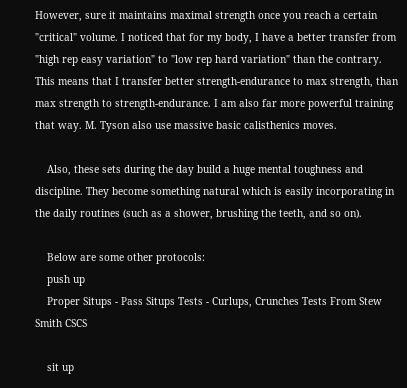However, sure it maintains maximal strength once you reach a certain "critical" volume. I noticed that for my body, I have a better transfer from "high rep easy variation" to "low rep hard variation" than the contrary. This means that I transfer better strength-endurance to max strength, than max strength to strength-endurance. I am also far more powerful training that way. M. Tyson also use massive basic calisthenics moves.

    Also, these sets during the day build a huge mental toughness and discipline. They become something natural which is easily incorporating in the daily routines (such as a shower, brushing the teeth, and so on).

    Below are some other protocols:
    push up
    Proper Situps - Pass Situps Tests - Curlups, Crunches Tests From Stew Smith CSCS

    sit up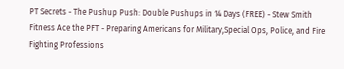PT Secrets - The Pushup Push: Double Pushups in 14 Days (FREE) - Stew Smith Fitness Ace the PFT - Preparing Americans for Military,Special Ops, Police, and Fire Fighting Professions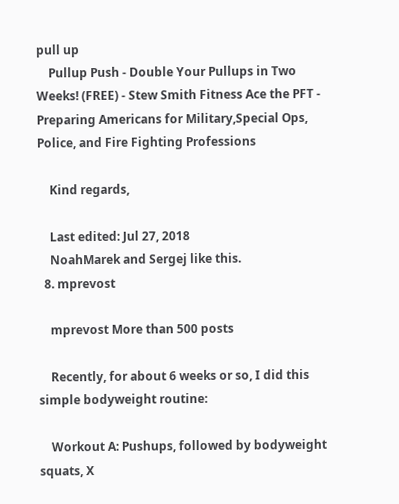pull up
    Pullup Push - Double Your Pullups in Two Weeks! (FREE) - Stew Smith Fitness Ace the PFT - Preparing Americans for Military,Special Ops, Police, and Fire Fighting Professions

    Kind regards,

    Last edited: Jul 27, 2018
    NoahMarek and Sergej like this.
  8. mprevost

    mprevost More than 500 posts

    Recently, for about 6 weeks or so, I did this simple bodyweight routine:

    Workout A: Pushups, followed by bodyweight squats, X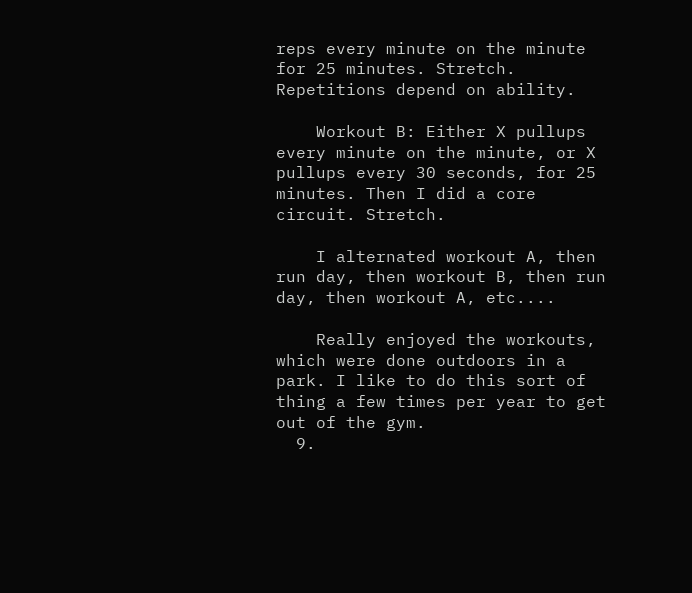reps every minute on the minute for 25 minutes. Stretch. Repetitions depend on ability.

    Workout B: Either X pullups every minute on the minute, or X pullups every 30 seconds, for 25 minutes. Then I did a core circuit. Stretch.

    I alternated workout A, then run day, then workout B, then run day, then workout A, etc....

    Really enjoyed the workouts, which were done outdoors in a park. I like to do this sort of thing a few times per year to get out of the gym.
  9.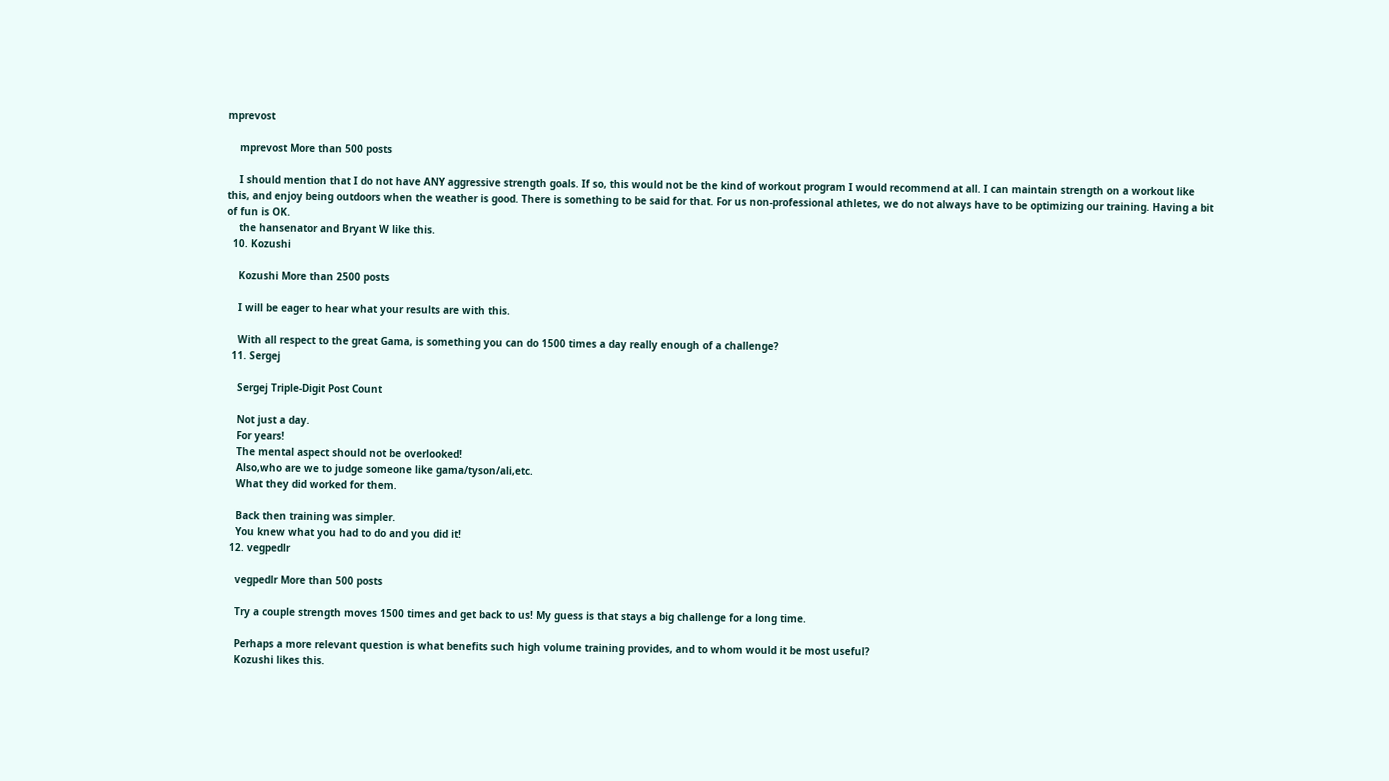mprevost

    mprevost More than 500 posts

    I should mention that I do not have ANY aggressive strength goals. If so, this would not be the kind of workout program I would recommend at all. I can maintain strength on a workout like this, and enjoy being outdoors when the weather is good. There is something to be said for that. For us non-professional athletes, we do not always have to be optimizing our training. Having a bit of fun is OK.
    the hansenator and Bryant W like this.
  10. Kozushi

    Kozushi More than 2500 posts

    I will be eager to hear what your results are with this.

    With all respect to the great Gama, is something you can do 1500 times a day really enough of a challenge?
  11. Sergej

    Sergej Triple-Digit Post Count

    Not just a day.
    For years!
    The mental aspect should not be overlooked!
    Also,who are we to judge someone like gama/tyson/ali,etc.
    What they did worked for them.

    Back then training was simpler.
    You knew what you had to do and you did it!
  12. vegpedlr

    vegpedlr More than 500 posts

    Try a couple strength moves 1500 times and get back to us! My guess is that stays a big challenge for a long time.

    Perhaps a more relevant question is what benefits such high volume training provides, and to whom would it be most useful?
    Kozushi likes this.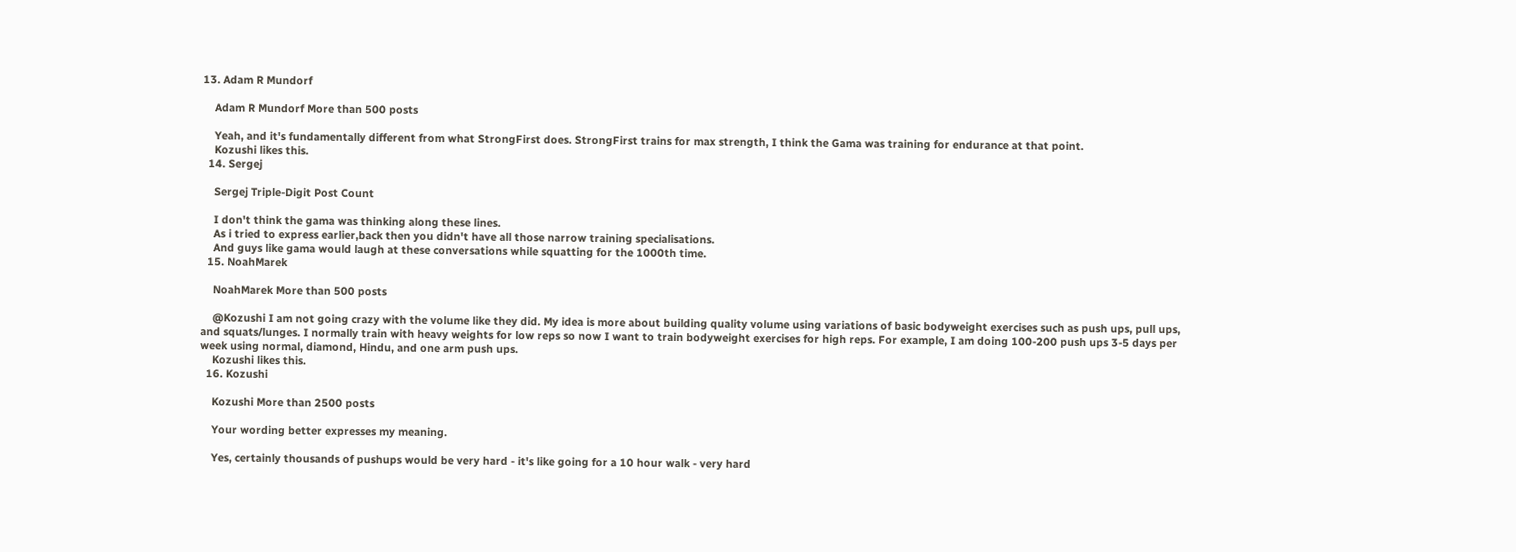13. Adam R Mundorf

    Adam R Mundorf More than 500 posts

    Yeah, and it's fundamentally different from what StrongFirst does. StrongFirst trains for max strength, I think the Gama was training for endurance at that point.
    Kozushi likes this.
  14. Sergej

    Sergej Triple-Digit Post Count

    I don't think the gama was thinking along these lines.
    As i tried to express earlier,back then you didn't have all those narrow training specialisations.
    And guys like gama would laugh at these conversations while squatting for the 1000th time.
  15. NoahMarek

    NoahMarek More than 500 posts

    @Kozushi I am not going crazy with the volume like they did. My idea is more about building quality volume using variations of basic bodyweight exercises such as push ups, pull ups, and squats/lunges. I normally train with heavy weights for low reps so now I want to train bodyweight exercises for high reps. For example, I am doing 100-200 push ups 3-5 days per week using normal, diamond, Hindu, and one arm push ups.
    Kozushi likes this.
  16. Kozushi

    Kozushi More than 2500 posts

    Your wording better expresses my meaning.

    Yes, certainly thousands of pushups would be very hard - it's like going for a 10 hour walk - very hard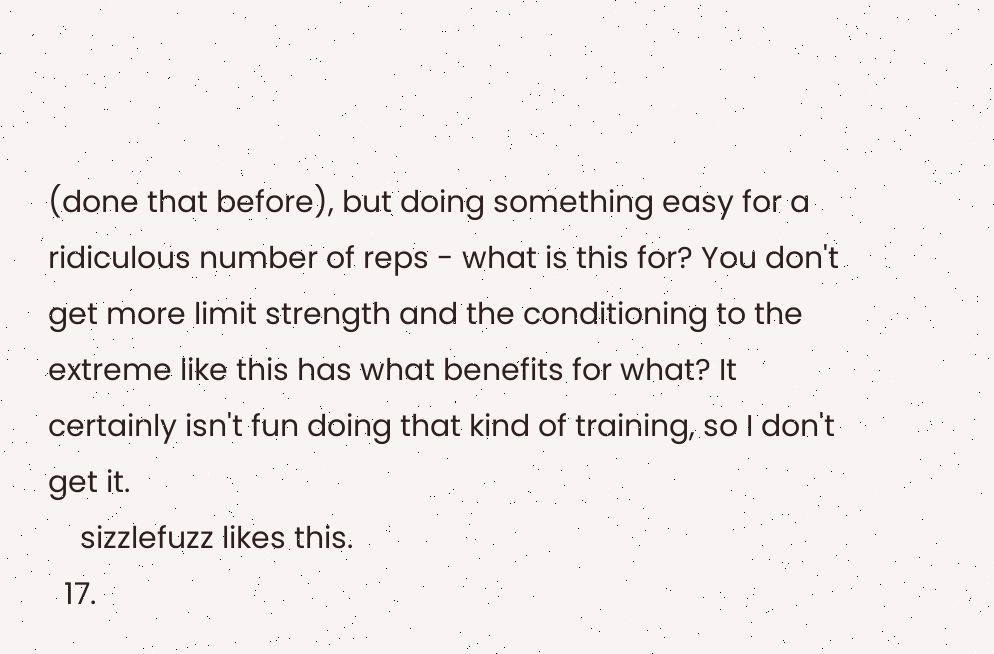(done that before), but doing something easy for a ridiculous number of reps - what is this for? You don't get more limit strength and the conditioning to the extreme like this has what benefits for what? It certainly isn't fun doing that kind of training, so I don't get it.
    sizzlefuzz likes this.
  17.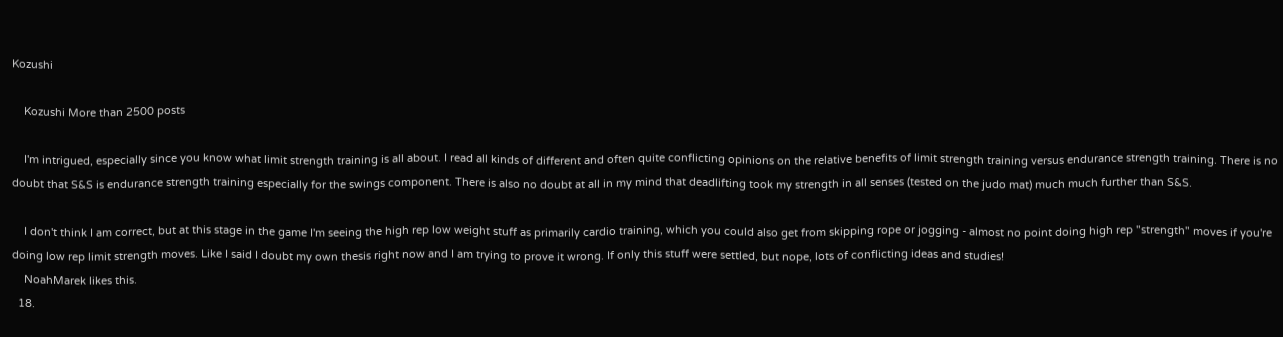Kozushi

    Kozushi More than 2500 posts

    I'm intrigued, especially since you know what limit strength training is all about. I read all kinds of different and often quite conflicting opinions on the relative benefits of limit strength training versus endurance strength training. There is no doubt that S&S is endurance strength training especially for the swings component. There is also no doubt at all in my mind that deadlifting took my strength in all senses (tested on the judo mat) much much further than S&S.

    I don't think I am correct, but at this stage in the game I'm seeing the high rep low weight stuff as primarily cardio training, which you could also get from skipping rope or jogging - almost no point doing high rep "strength" moves if you're doing low rep limit strength moves. Like I said I doubt my own thesis right now and I am trying to prove it wrong. If only this stuff were settled, but nope, lots of conflicting ideas and studies!
    NoahMarek likes this.
  18.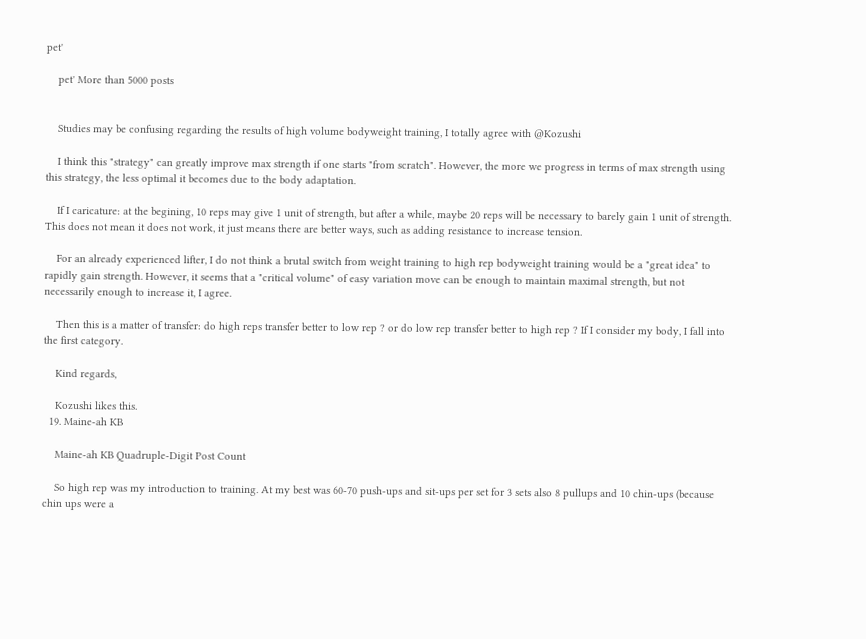pet'

    pet' More than 5000 posts


    Studies may be confusing regarding the results of high volume bodyweight training, I totally agree with @Kozushi

    I think this "strategy" can greatly improve max strength if one starts "from scratch". However, the more we progress in terms of max strength using this strategy, the less optimal it becomes due to the body adaptation.

    If I caricature: at the begining, 10 reps may give 1 unit of strength, but after a while, maybe 20 reps will be necessary to barely gain 1 unit of strength. This does not mean it does not work, it just means there are better ways, such as adding resistance to increase tension.

    For an already experienced lifter, I do not think a brutal switch from weight training to high rep bodyweight training would be a "great idea" to rapidly gain strength. However, it seems that a "critical volume" of easy variation move can be enough to maintain maximal strength, but not necessarily enough to increase it, I agree.

    Then this is a matter of transfer: do high reps transfer better to low rep ? or do low rep transfer better to high rep ? If I consider my body, I fall into the first category.

    Kind regards,

    Kozushi likes this.
  19. Maine-ah KB

    Maine-ah KB Quadruple-Digit Post Count

    So high rep was my introduction to training. At my best was 60-70 push-ups and sit-ups per set for 3 sets also 8 pullups and 10 chin-ups (because chin ups were a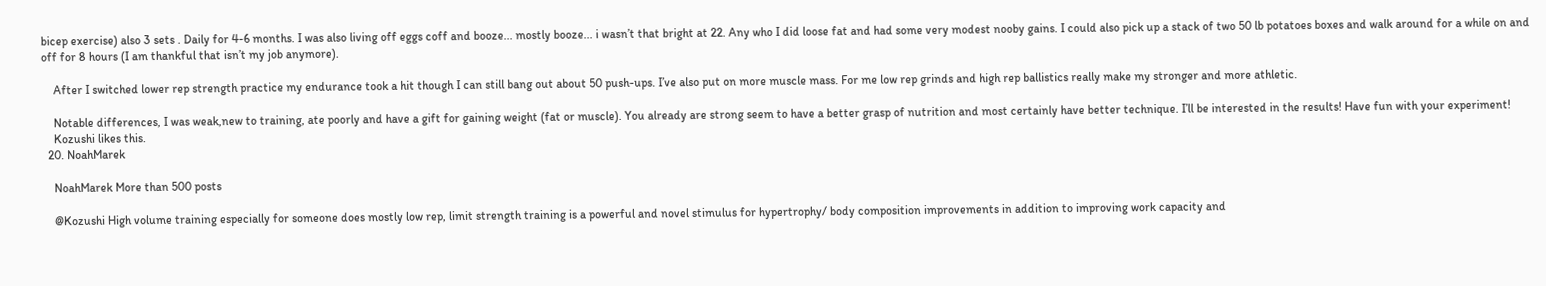bicep exercise) also 3 sets . Daily for 4-6 months. I was also living off eggs coff and booze... mostly booze... i wasn’t that bright at 22. Any who I did loose fat and had some very modest nooby gains. I could also pick up a stack of two 50 lb potatoes boxes and walk around for a while on and off for 8 hours (I am thankful that isn’t my job anymore).

    After I switched lower rep strength practice my endurance took a hit though I can still bang out about 50 push-ups. I’ve also put on more muscle mass. For me low rep grinds and high rep ballistics really make my stronger and more athletic.

    Notable differences, I was weak,new to training, ate poorly and have a gift for gaining weight (fat or muscle). You already are strong seem to have a better grasp of nutrition and most certainly have better technique. I’ll be interested in the results! Have fun with your experiment!
    Kozushi likes this.
  20. NoahMarek

    NoahMarek More than 500 posts

    @Kozushi High volume training especially for someone does mostly low rep, limit strength training is a powerful and novel stimulus for hypertrophy/ body composition improvements in addition to improving work capacity and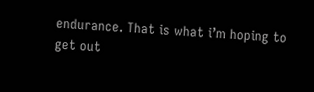endurance. That is what i’m hoping to get out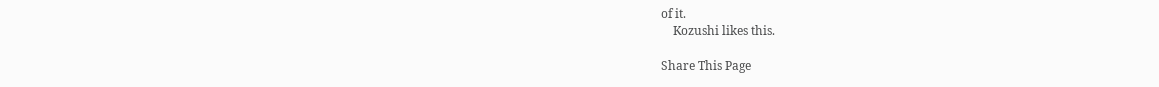of it.
    Kozushi likes this.

Share This Page